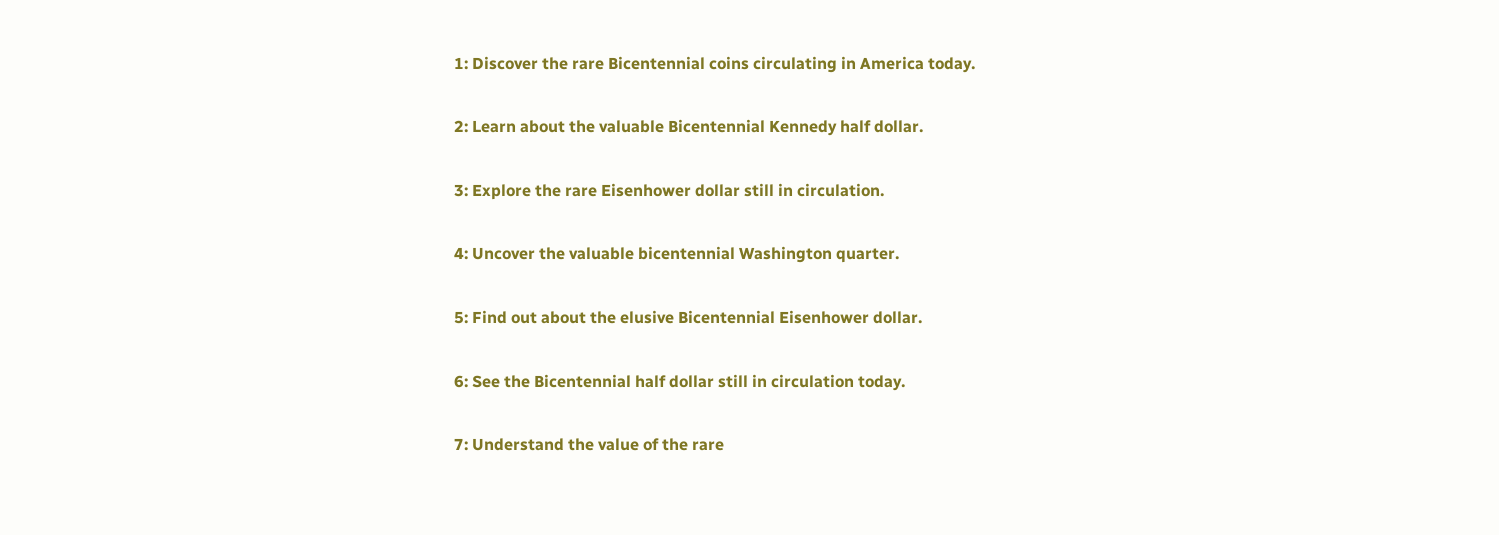1: Discover the rare Bicentennial coins circulating in America today.

2: Learn about the valuable Bicentennial Kennedy half dollar.

3: Explore the rare Eisenhower dollar still in circulation.

4: Uncover the valuable bicentennial Washington quarter.

5: Find out about the elusive Bicentennial Eisenhower dollar.

6: See the Bicentennial half dollar still in circulation today.

7: Understand the value of the rare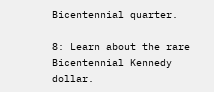Bicentennial quarter.

8: Learn about the rare Bicentennial Kennedy dollar.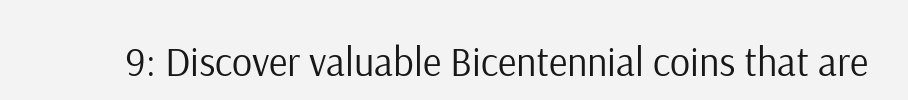9: Discover valuable Bicentennial coins that are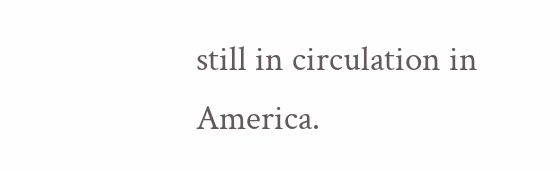still in circulation in America.